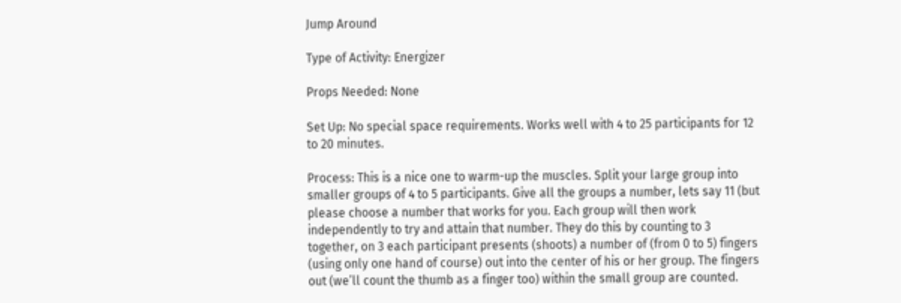Jump Around

Type of Activity: Energizer

Props Needed: None

Set Up: No special space requirements. Works well with 4 to 25 participants for 12 to 20 minutes.

Process: This is a nice one to warm-up the muscles. Split your large group into smaller groups of 4 to 5 participants. Give all the groups a number, lets say 11 (but please choose a number that works for you. Each group will then work independently to try and attain that number. They do this by counting to 3 together, on 3 each participant presents (shoots) a number of (from 0 to 5) fingers (using only one hand of course) out into the center of his or her group. The fingers out (we’ll count the thumb as a finger too) within the small group are counted.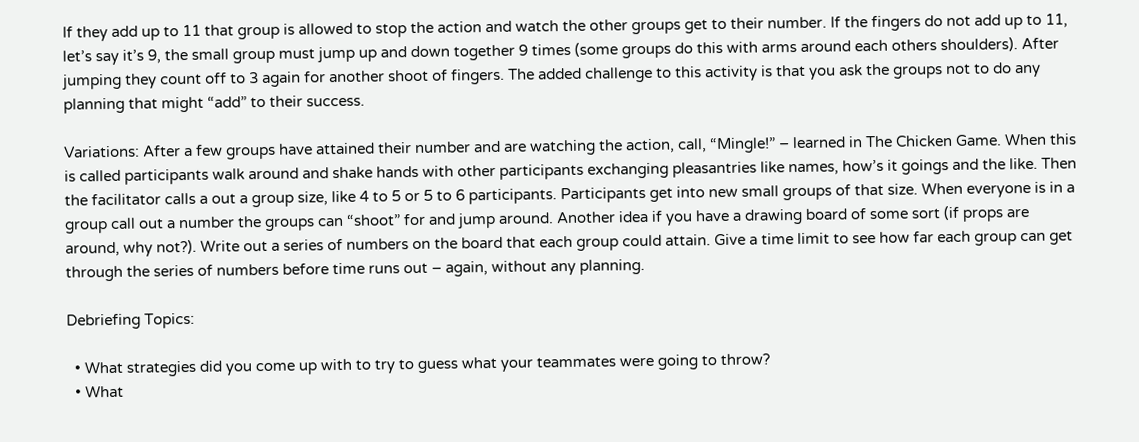If they add up to 11 that group is allowed to stop the action and watch the other groups get to their number. If the fingers do not add up to 11, let’s say it’s 9, the small group must jump up and down together 9 times (some groups do this with arms around each others shoulders). After jumping they count off to 3 again for another shoot of fingers. The added challenge to this activity is that you ask the groups not to do any planning that might “add” to their success.

Variations: After a few groups have attained their number and are watching the action, call, “Mingle!” – learned in The Chicken Game. When this is called participants walk around and shake hands with other participants exchanging pleasantries like names, how’s it goings and the like. Then the facilitator calls a out a group size, like 4 to 5 or 5 to 6 participants. Participants get into new small groups of that size. When everyone is in a group call out a number the groups can “shoot” for and jump around. Another idea if you have a drawing board of some sort (if props are around, why not?). Write out a series of numbers on the board that each group could attain. Give a time limit to see how far each group can get through the series of numbers before time runs out – again, without any planning.

Debriefing Topics:

  • What strategies did you come up with to try to guess what your teammates were going to throw?
  • What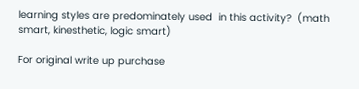learning styles are predominately used  in this activity?  (math smart, kinesthetic, logic smart)

For original write up purchase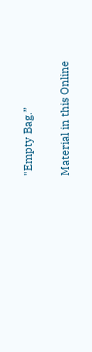"Empty Bag.”

Material in this Online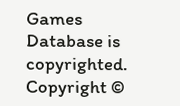Games Database is copyrighted.  Copyright ©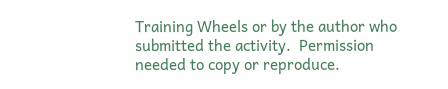Training Wheels or by the author who submitted the activity.  Permission needed to copy or reproduce.